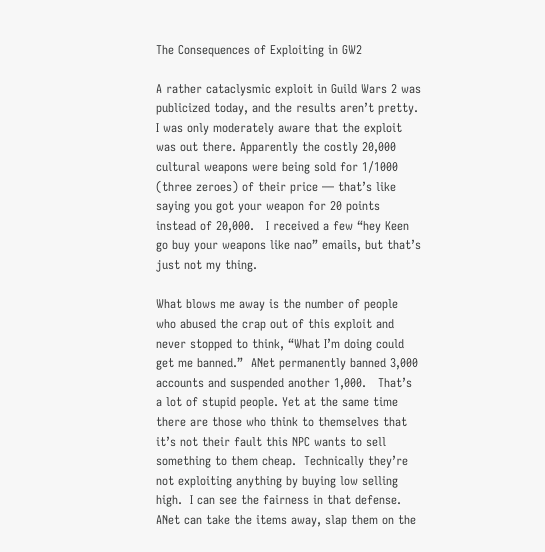The Consequences of Exploiting in GW2

A rather cataclysmic exploit in Guild Wars 2 was publicized today, and the results aren’t pretty. I was only moderately aware that the exploit was out there. Apparently the costly 20,000 cultural weapons were being sold for 1/1000 (three zeroes) of their price — that’s like saying you got your weapon for 20 points instead of 20,000.   I received a few “hey Keen go buy your weapons like nao” emails, but that’s just not my thing.

What blows me away is the number of people who abused the crap out of this exploit and never stopped to think, “What I’m doing could get me banned.”  ANet permanently banned 3,000 accounts and suspended another 1,000.   That’s a lot of stupid people. Yet at the same time there are those who think to themselves that it’s not their fault this NPC wants to sell something to them cheap.  Technically they’re not exploiting anything by buying low selling high.  I can see the fairness in that defense. ANet can take the items away, slap them on the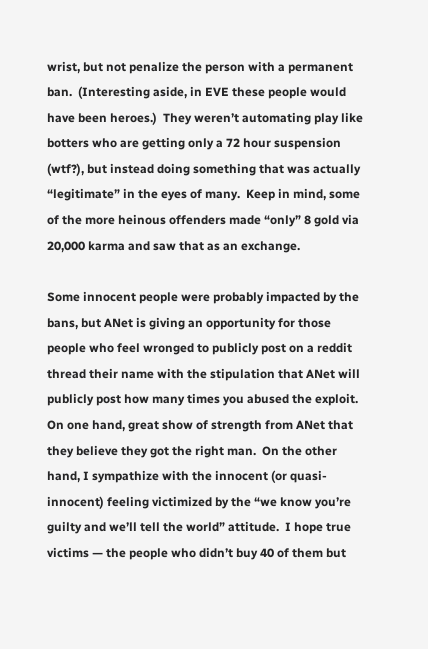wrist, but not penalize the person with a permanent ban.  (Interesting aside, in EVE these people would have been heroes.)  They weren’t automating play like botters who are getting only a 72 hour suspension (wtf?), but instead doing something that was actually “legitimate” in the eyes of many.  Keep in mind, some of the more heinous offenders made “only” 8 gold via 20,000 karma and saw that as an exchange.

Some innocent people were probably impacted by the bans, but ANet is giving an opportunity for those people who feel wronged to publicly post on a reddit thread their name with the stipulation that ANet will publicly post how many times you abused the exploit.   On one hand, great show of strength from ANet that they believe they got the right man.  On the other hand, I sympathize with the innocent (or quasi-innocent) feeling victimized by the “we know you’re guilty and we’ll tell the world” attitude.  I hope true victims — the people who didn’t buy 40 of them but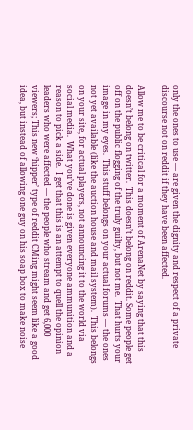only the ones to use — are given the dignity and respect of a private discourse not on reddit if they have been affected.

Allow me to be critical for a moment of ArenaNet by saying that this doesn’t belong on twitter.  This doesn’t belong on reddit. Some people get off on the public flogging of the truly guilty, but not me.  That hurts your image in my eyes.  This stuff belongs on your actual forums — the ones not yet available (like the auction house and mail system).  This belongs on your site, for actual players, not announcing it to the world via social media.  What you’ve done is given everyone ammunition and a reason to pick a side.  I get that this is an attempt to quell the opinion leaders who were affected — the people who stream and get 6,000 viewers; This new ‘hipper’ type of reddit CMing might seem like a good idea, but instead of allowing one guy on his soap box to make noise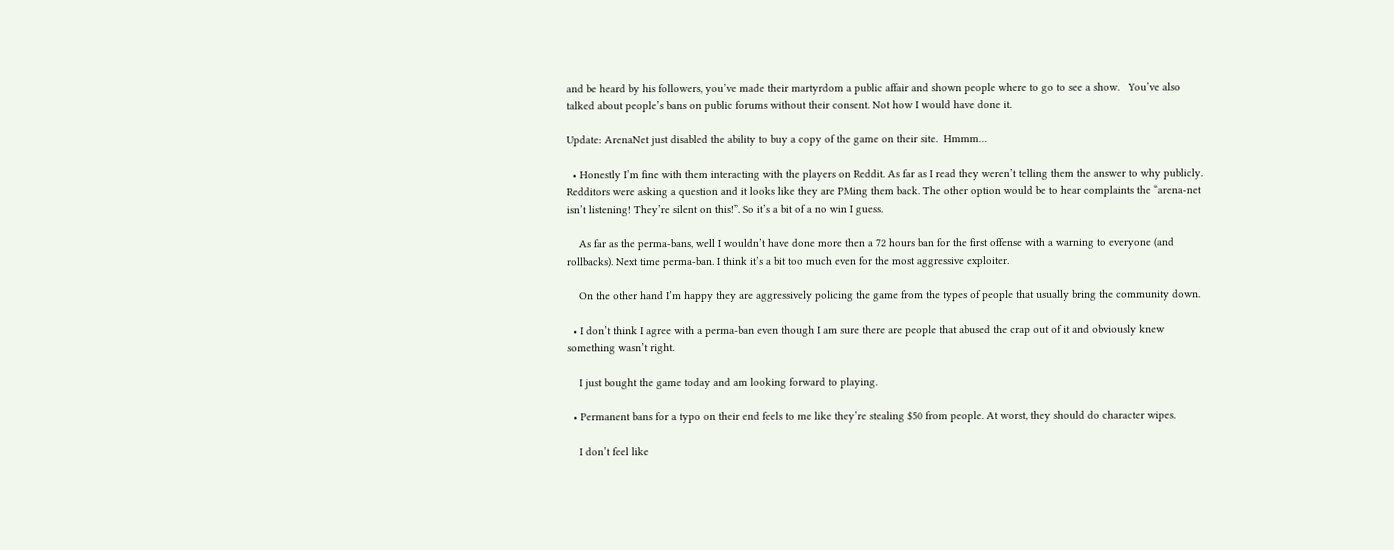and be heard by his followers, you’ve made their martyrdom a public affair and shown people where to go to see a show.   You’ve also talked about people’s bans on public forums without their consent. Not how I would have done it.

Update: ArenaNet just disabled the ability to buy a copy of the game on their site.  Hmmm…

  • Honestly I’m fine with them interacting with the players on Reddit. As far as I read they weren’t telling them the answer to why publicly. Redditors were asking a question and it looks like they are PMing them back. The other option would be to hear complaints the “arena-net isn’t listening! They’re silent on this!”. So it’s a bit of a no win I guess.

    As far as the perma-bans, well I wouldn’t have done more then a 72 hours ban for the first offense with a warning to everyone (and rollbacks). Next time perma-ban. I think it’s a bit too much even for the most aggressive exploiter.

    On the other hand I’m happy they are aggressively policing the game from the types of people that usually bring the community down.

  • I don’t think I agree with a perma-ban even though I am sure there are people that abused the crap out of it and obviously knew something wasn’t right.

    I just bought the game today and am looking forward to playing.

  • Permanent bans for a typo on their end feels to me like they’re stealing $50 from people. At worst, they should do character wipes.

    I don’t feel like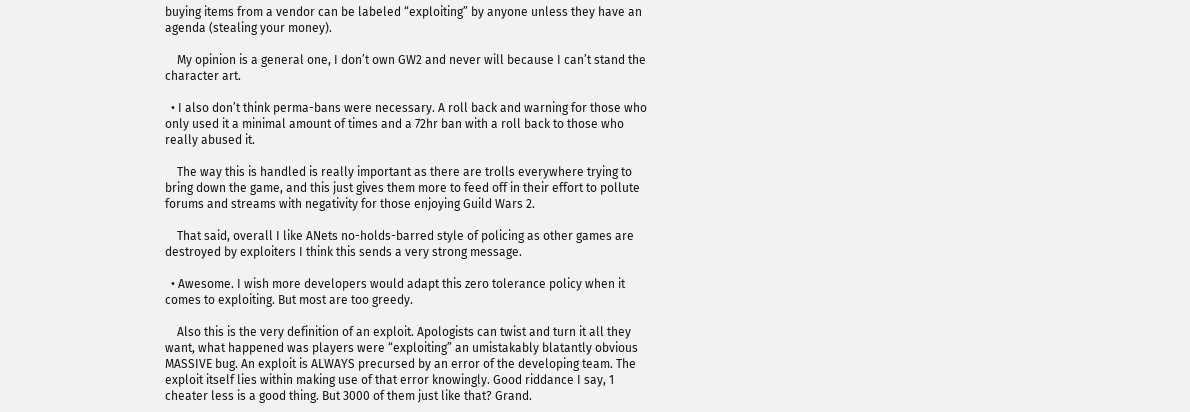buying items from a vendor can be labeled “exploiting” by anyone unless they have an agenda (stealing your money).

    My opinion is a general one, I don’t own GW2 and never will because I can’t stand the character art.

  • I also don’t think perma-bans were necessary. A roll back and warning for those who only used it a minimal amount of times and a 72hr ban with a roll back to those who really abused it.

    The way this is handled is really important as there are trolls everywhere trying to bring down the game, and this just gives them more to feed off in their effort to pollute forums and streams with negativity for those enjoying Guild Wars 2.

    That said, overall I like ANets no-holds-barred style of policing as other games are destroyed by exploiters I think this sends a very strong message.

  • Awesome. I wish more developers would adapt this zero tolerance policy when it comes to exploiting. But most are too greedy.

    Also this is the very definition of an exploit. Apologists can twist and turn it all they want, what happened was players were “exploiting” an umistakably blatantly obvious MASSIVE bug. An exploit is ALWAYS precursed by an error of the developing team. The exploit itself lies within making use of that error knowingly. Good riddance I say, 1 cheater less is a good thing. But 3000 of them just like that? Grand.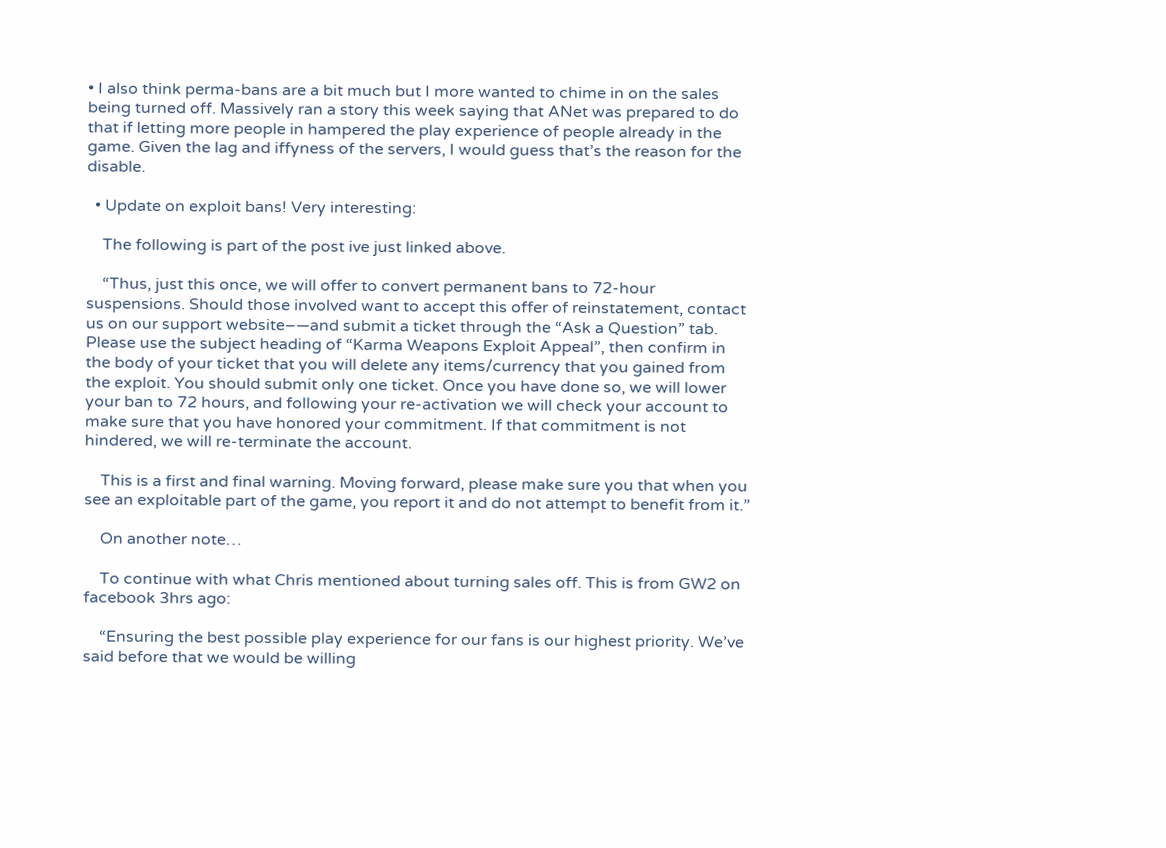• I also think perma-bans are a bit much but I more wanted to chime in on the sales being turned off. Massively ran a story this week saying that ANet was prepared to do that if letting more people in hampered the play experience of people already in the game. Given the lag and iffyness of the servers, I would guess that’s the reason for the disable.

  • Update on exploit bans! Very interesting:

    The following is part of the post ive just linked above.

    “Thus, just this once, we will offer to convert permanent bans to 72-hour suspensions. Should those involved want to accept this offer of reinstatement, contact us on our support website–—and submit a ticket through the “Ask a Question” tab. Please use the subject heading of “Karma Weapons Exploit Appeal”, then confirm in the body of your ticket that you will delete any items/currency that you gained from the exploit. You should submit only one ticket. Once you have done so, we will lower your ban to 72 hours, and following your re-activation we will check your account to make sure that you have honored your commitment. If that commitment is not hindered, we will re-terminate the account.

    This is a first and final warning. Moving forward, please make sure you that when you see an exploitable part of the game, you report it and do not attempt to benefit from it.”

    On another note…

    To continue with what Chris mentioned about turning sales off. This is from GW2 on facebook 3hrs ago:

    “Ensuring the best possible play experience for our fans is our highest priority. We’ve said before that we would be willing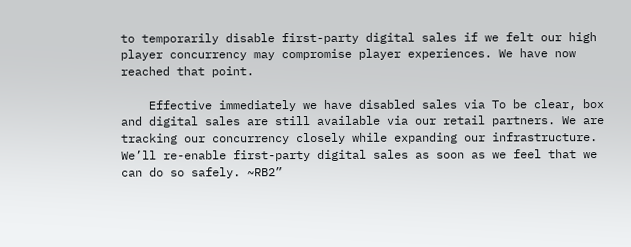to temporarily disable first-party digital sales if we felt our high player concurrency may compromise player experiences. We have now reached that point.

    Effective immediately we have disabled sales via To be clear, box and digital sales are still available via our retail partners. We are tracking our concurrency closely while expanding our infrastructure. We’ll re-enable first-party digital sales as soon as we feel that we can do so safely. ~RB2”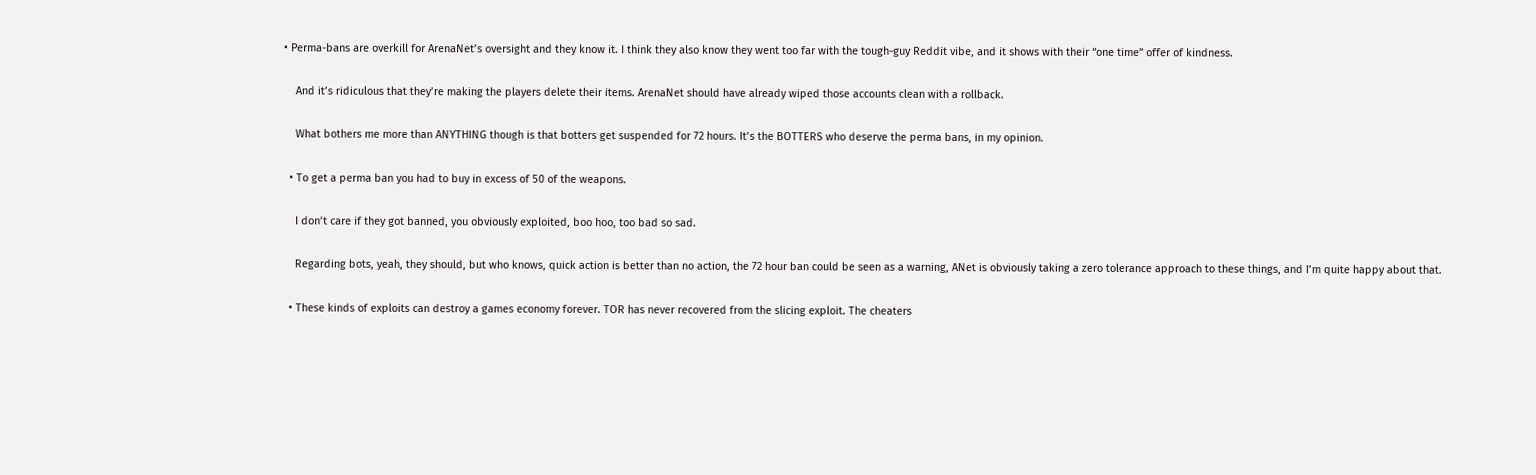• Perma-bans are overkill for ArenaNet’s oversight and they know it. I think they also know they went too far with the tough-guy Reddit vibe, and it shows with their “one time” offer of kindness.

    And it’s ridiculous that they’re making the players delete their items. ArenaNet should have already wiped those accounts clean with a rollback.

    What bothers me more than ANYTHING though is that botters get suspended for 72 hours. It’s the BOTTERS who deserve the perma bans, in my opinion.

  • To get a perma ban you had to buy in excess of 50 of the weapons.

    I don’t care if they got banned, you obviously exploited, boo hoo, too bad so sad.

    Regarding bots, yeah, they should, but who knows, quick action is better than no action, the 72 hour ban could be seen as a warning, ANet is obviously taking a zero tolerance approach to these things, and I’m quite happy about that.

  • These kinds of exploits can destroy a games economy forever. TOR has never recovered from the slicing exploit. The cheaters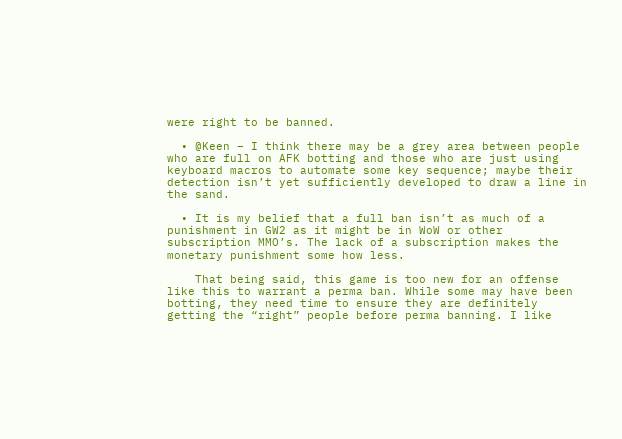were right to be banned.

  • @Keen – I think there may be a grey area between people who are full on AFK botting and those who are just using keyboard macros to automate some key sequence; maybe their detection isn’t yet sufficiently developed to draw a line in the sand.

  • It is my belief that a full ban isn’t as much of a punishment in GW2 as it might be in WoW or other subscription MMO’s. The lack of a subscription makes the monetary punishment some how less.

    That being said, this game is too new for an offense like this to warrant a perma ban. While some may have been botting, they need time to ensure they are definitely getting the “right” people before perma banning. I like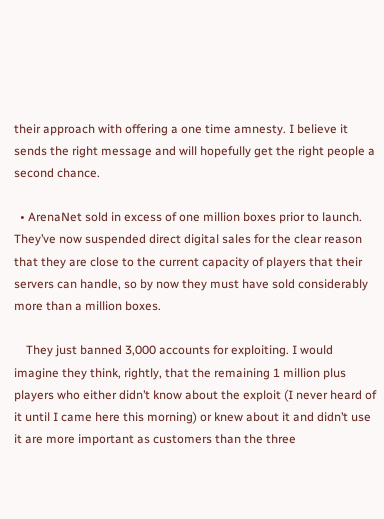their approach with offering a one time amnesty. I believe it sends the right message and will hopefully get the right people a second chance.

  • ArenaNet sold in excess of one million boxes prior to launch. They’ve now suspended direct digital sales for the clear reason that they are close to the current capacity of players that their servers can handle, so by now they must have sold considerably more than a million boxes.

    They just banned 3,000 accounts for exploiting. I would imagine they think, rightly, that the remaining 1 million plus players who either didn’t know about the exploit (I never heard of it until I came here this morning) or knew about it and didn’t use it are more important as customers than the three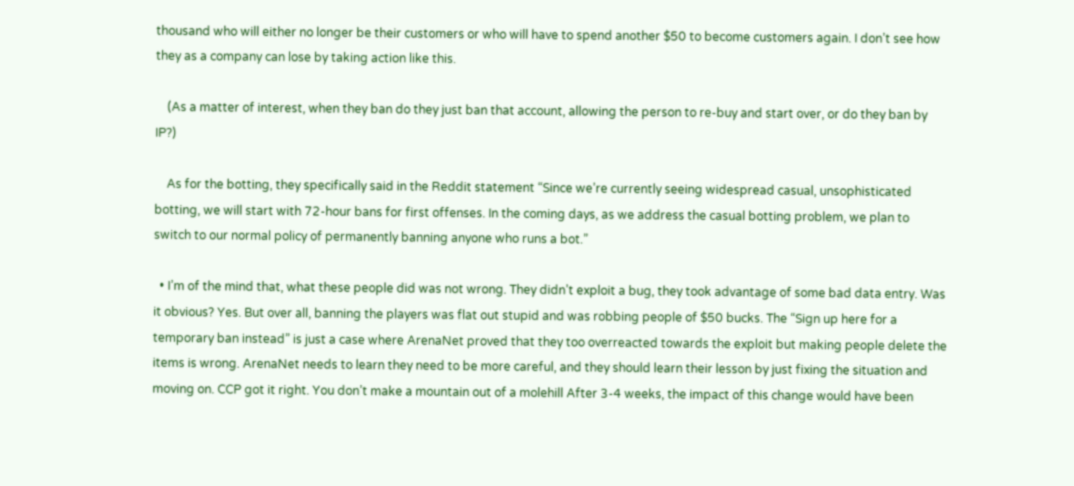thousand who will either no longer be their customers or who will have to spend another $50 to become customers again. I don’t see how they as a company can lose by taking action like this.

    (As a matter of interest, when they ban do they just ban that account, allowing the person to re-buy and start over, or do they ban by IP?)

    As for the botting, they specifically said in the Reddit statement “Since we’re currently seeing widespread casual, unsophisticated botting, we will start with 72-hour bans for first offenses. In the coming days, as we address the casual botting problem, we plan to switch to our normal policy of permanently banning anyone who runs a bot.”

  • I’m of the mind that, what these people did was not wrong. They didn’t exploit a bug, they took advantage of some bad data entry. Was it obvious? Yes. But over all, banning the players was flat out stupid and was robbing people of $50 bucks. The “Sign up here for a temporary ban instead” is just a case where ArenaNet proved that they too overreacted towards the exploit but making people delete the items is wrong. ArenaNet needs to learn they need to be more careful, and they should learn their lesson by just fixing the situation and moving on. CCP got it right. You don’t make a mountain out of a molehill After 3-4 weeks, the impact of this change would have been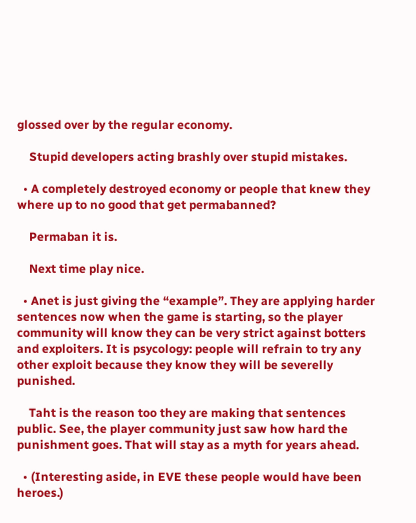glossed over by the regular economy.

    Stupid developers acting brashly over stupid mistakes.

  • A completely destroyed economy or people that knew they where up to no good that get permabanned?

    Permaban it is.

    Next time play nice.

  • Anet is just giving the “example”. They are applying harder sentences now when the game is starting, so the player community will know they can be very strict against botters and exploiters. It is psycology: people will refrain to try any other exploit because they know they will be severelly punished.

    Taht is the reason too they are making that sentences public. See, the player community just saw how hard the punishment goes. That will stay as a myth for years ahead.

  • (Interesting aside, in EVE these people would have been heroes.)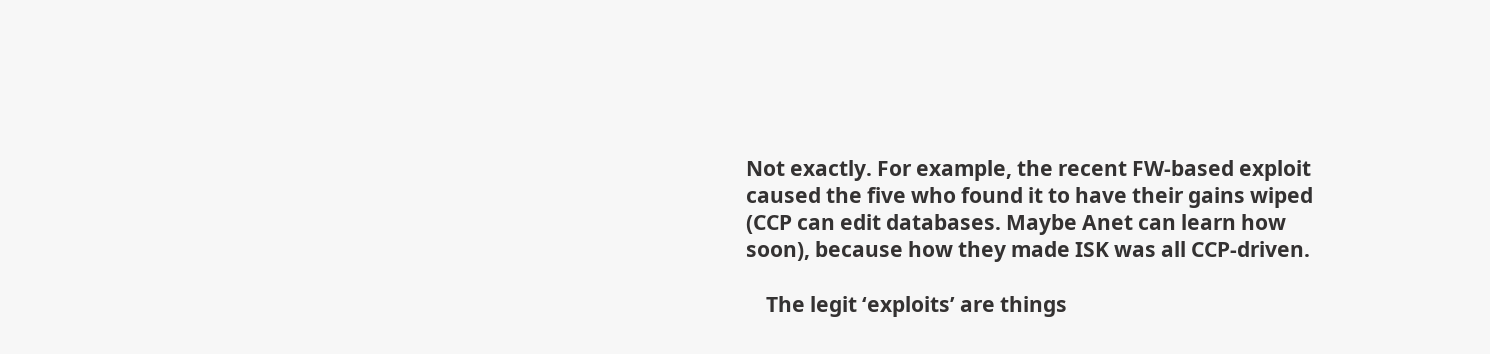Not exactly. For example, the recent FW-based exploit caused the five who found it to have their gains wiped (CCP can edit databases. Maybe Anet can learn how soon), because how they made ISK was all CCP-driven.

    The legit ‘exploits’ are things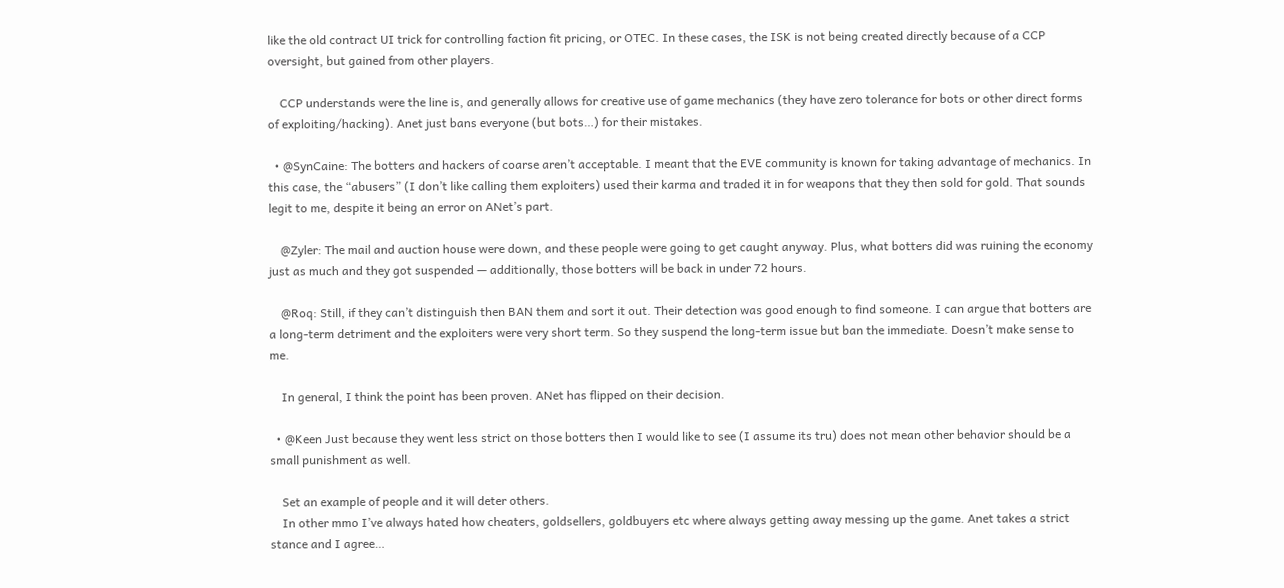like the old contract UI trick for controlling faction fit pricing, or OTEC. In these cases, the ISK is not being created directly because of a CCP oversight, but gained from other players.

    CCP understands were the line is, and generally allows for creative use of game mechanics (they have zero tolerance for bots or other direct forms of exploiting/hacking). Anet just bans everyone (but bots…) for their mistakes.

  • @SynCaine: The botters and hackers of coarse aren’t acceptable. I meant that the EVE community is known for taking advantage of mechanics. In this case, the “abusers” (I don’t like calling them exploiters) used their karma and traded it in for weapons that they then sold for gold. That sounds legit to me, despite it being an error on ANet’s part.

    @Zyler: The mail and auction house were down, and these people were going to get caught anyway. Plus, what botters did was ruining the economy just as much and they got suspended — additionally, those botters will be back in under 72 hours.

    @Roq: Still, if they can’t distinguish then BAN them and sort it out. Their detection was good enough to find someone. I can argue that botters are a long-term detriment and the exploiters were very short term. So they suspend the long-term issue but ban the immediate. Doesn’t make sense to me.

    In general, I think the point has been proven. ANet has flipped on their decision.

  • @Keen Just because they went less strict on those botters then I would like to see (I assume its tru) does not mean other behavior should be a small punishment as well.

    Set an example of people and it will deter others.
    In other mmo I’ve always hated how cheaters, goldsellers, goldbuyers etc where always getting away messing up the game. Anet takes a strict stance and I agree…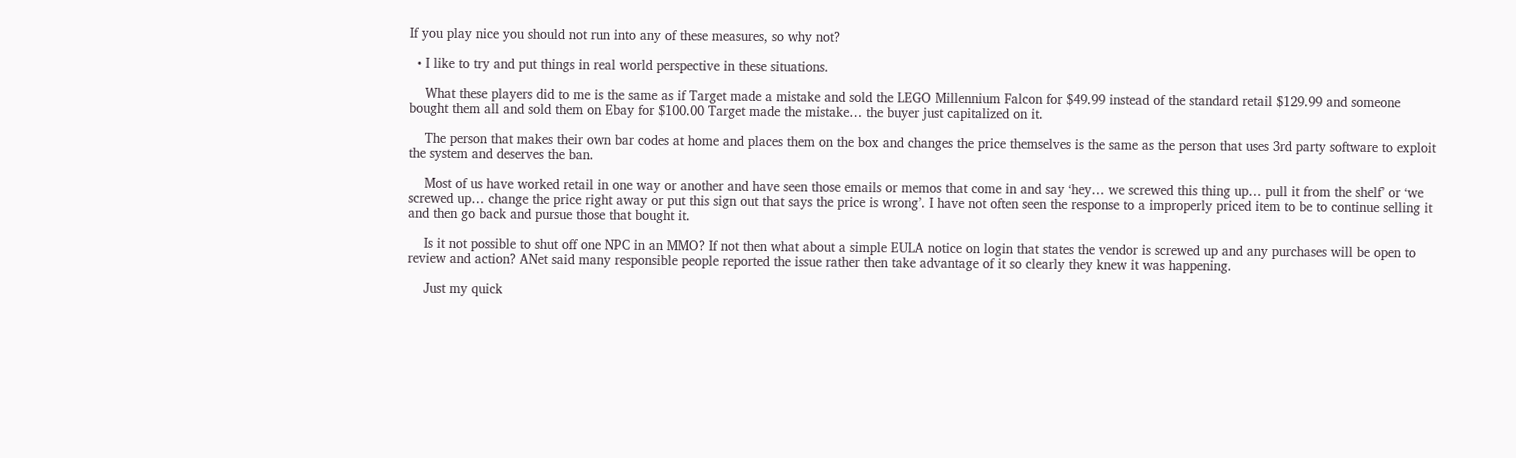If you play nice you should not run into any of these measures, so why not?

  • I like to try and put things in real world perspective in these situations.

    What these players did to me is the same as if Target made a mistake and sold the LEGO Millennium Falcon for $49.99 instead of the standard retail $129.99 and someone bought them all and sold them on Ebay for $100.00 Target made the mistake… the buyer just capitalized on it.

    The person that makes their own bar codes at home and places them on the box and changes the price themselves is the same as the person that uses 3rd party software to exploit the system and deserves the ban.

    Most of us have worked retail in one way or another and have seen those emails or memos that come in and say ‘hey… we screwed this thing up… pull it from the shelf’ or ‘we screwed up… change the price right away or put this sign out that says the price is wrong’. I have not often seen the response to a improperly priced item to be to continue selling it and then go back and pursue those that bought it.

    Is it not possible to shut off one NPC in an MMO? If not then what about a simple EULA notice on login that states the vendor is screwed up and any purchases will be open to review and action? ANet said many responsible people reported the issue rather then take advantage of it so clearly they knew it was happening.

    Just my quick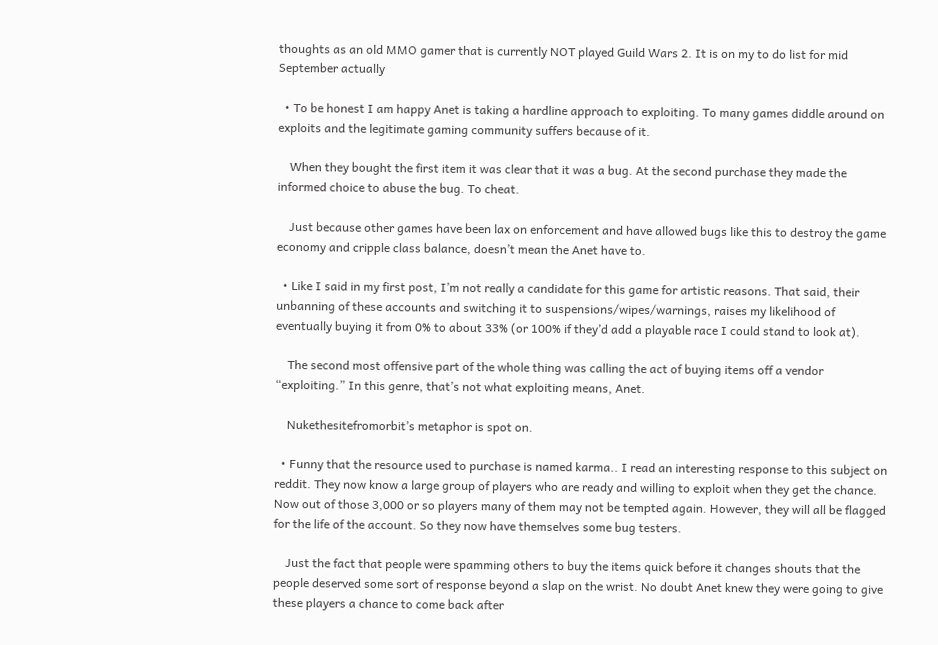thoughts as an old MMO gamer that is currently NOT played Guild Wars 2. It is on my to do list for mid September actually

  • To be honest I am happy Anet is taking a hardline approach to exploiting. To many games diddle around on exploits and the legitimate gaming community suffers because of it.

    When they bought the first item it was clear that it was a bug. At the second purchase they made the informed choice to abuse the bug. To cheat.

    Just because other games have been lax on enforcement and have allowed bugs like this to destroy the game economy and cripple class balance, doesn’t mean the Anet have to.

  • Like I said in my first post, I’m not really a candidate for this game for artistic reasons. That said, their unbanning of these accounts and switching it to suspensions/wipes/warnings, raises my likelihood of eventually buying it from 0% to about 33% (or 100% if they’d add a playable race I could stand to look at).

    The second most offensive part of the whole thing was calling the act of buying items off a vendor “exploiting.” In this genre, that’s not what exploiting means, Anet.

    Nukethesitefromorbit’s metaphor is spot on.

  • Funny that the resource used to purchase is named karma.. I read an interesting response to this subject on reddit. They now know a large group of players who are ready and willing to exploit when they get the chance. Now out of those 3,000 or so players many of them may not be tempted again. However, they will all be flagged for the life of the account. So they now have themselves some bug testers.

    Just the fact that people were spamming others to buy the items quick before it changes shouts that the people deserved some sort of response beyond a slap on the wrist. No doubt Anet knew they were going to give these players a chance to come back after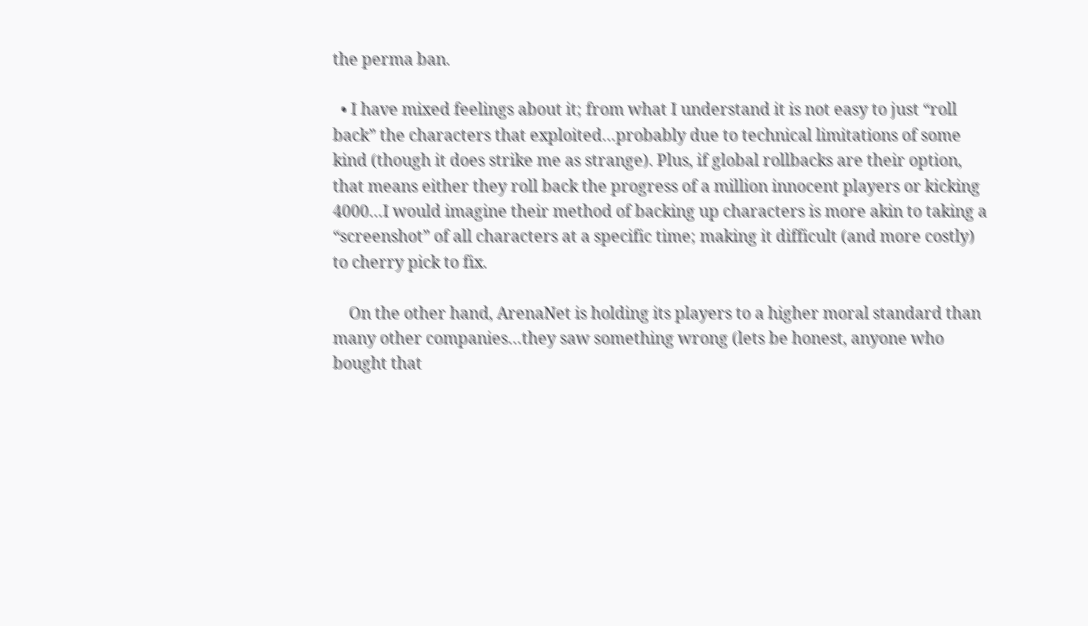the perma ban.

  • I have mixed feelings about it; from what I understand it is not easy to just “roll back” the characters that exploited…probably due to technical limitations of some kind (though it does strike me as strange). Plus, if global rollbacks are their option, that means either they roll back the progress of a million innocent players or kicking 4000…I would imagine their method of backing up characters is more akin to taking a “screenshot” of all characters at a specific time; making it difficult (and more costly) to cherry pick to fix.

    On the other hand, ArenaNet is holding its players to a higher moral standard than many other companies…they saw something wrong (lets be honest, anyone who bought that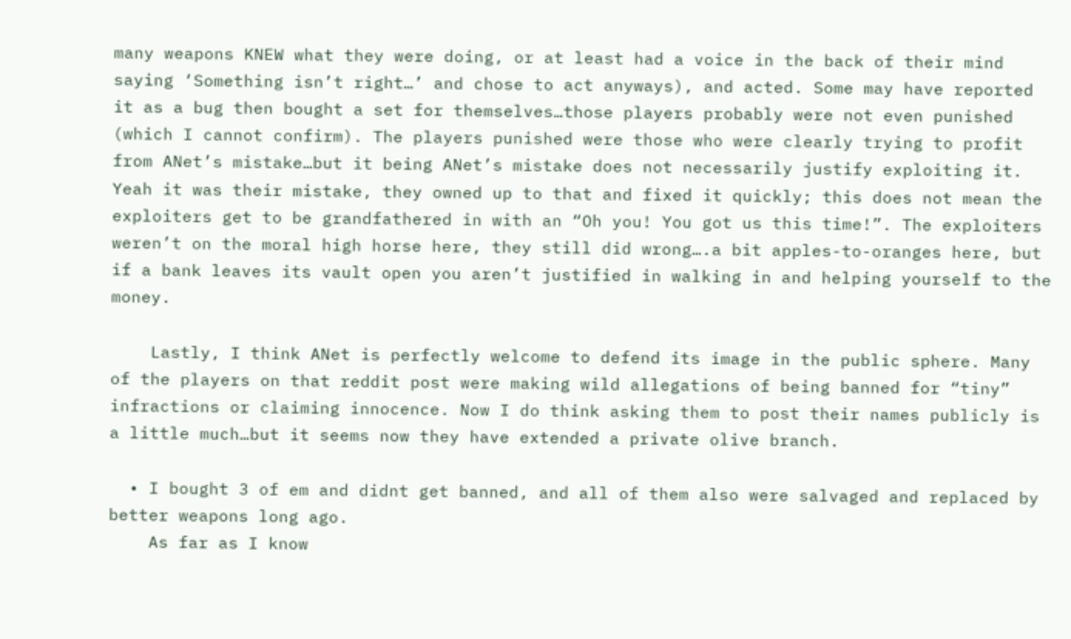many weapons KNEW what they were doing, or at least had a voice in the back of their mind saying ‘Something isn’t right…’ and chose to act anyways), and acted. Some may have reported it as a bug then bought a set for themselves…those players probably were not even punished (which I cannot confirm). The players punished were those who were clearly trying to profit from ANet’s mistake…but it being ANet’s mistake does not necessarily justify exploiting it. Yeah it was their mistake, they owned up to that and fixed it quickly; this does not mean the exploiters get to be grandfathered in with an “Oh you! You got us this time!”. The exploiters weren’t on the moral high horse here, they still did wrong….a bit apples-to-oranges here, but if a bank leaves its vault open you aren’t justified in walking in and helping yourself to the money.

    Lastly, I think ANet is perfectly welcome to defend its image in the public sphere. Many of the players on that reddit post were making wild allegations of being banned for “tiny” infractions or claiming innocence. Now I do think asking them to post their names publicly is a little much…but it seems now they have extended a private olive branch.

  • I bought 3 of em and didnt get banned, and all of them also were salvaged and replaced by better weapons long ago.
    As far as I know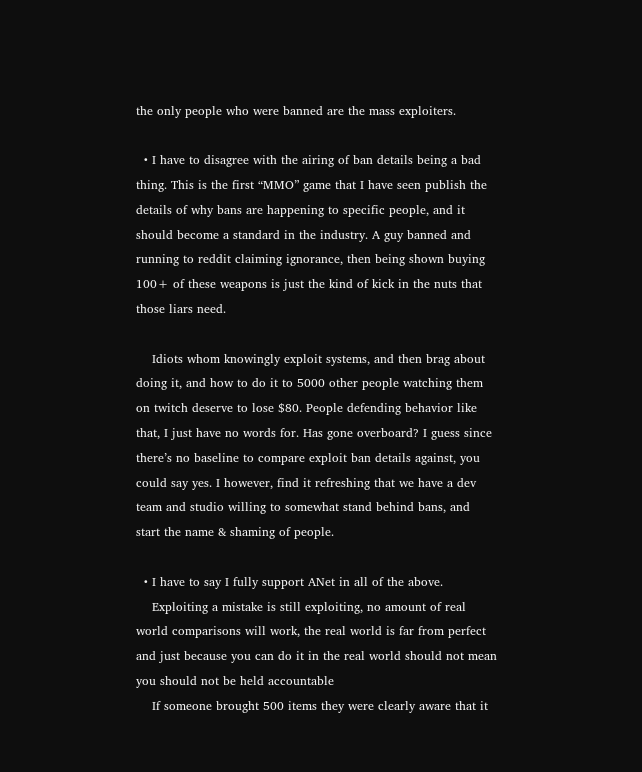the only people who were banned are the mass exploiters.

  • I have to disagree with the airing of ban details being a bad thing. This is the first “MMO” game that I have seen publish the details of why bans are happening to specific people, and it should become a standard in the industry. A guy banned and running to reddit claiming ignorance, then being shown buying 100+ of these weapons is just the kind of kick in the nuts that those liars need.

    Idiots whom knowingly exploit systems, and then brag about doing it, and how to do it to 5000 other people watching them on twitch deserve to lose $80. People defending behavior like that, I just have no words for. Has gone overboard? I guess since there’s no baseline to compare exploit ban details against, you could say yes. I however, find it refreshing that we have a dev team and studio willing to somewhat stand behind bans, and start the name & shaming of people.

  • I have to say I fully support ANet in all of the above.
    Exploiting a mistake is still exploiting, no amount of real world comparisons will work, the real world is far from perfect and just because you can do it in the real world should not mean you should not be held accountable
    If someone brought 500 items they were clearly aware that it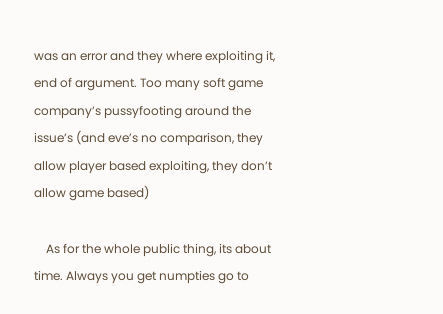was an error and they where exploiting it, end of argument. Too many soft game company’s pussyfooting around the issue’s (and eve’s no comparison, they allow player based exploiting, they don’t allow game based)

    As for the whole public thing, its about time. Always you get numpties go to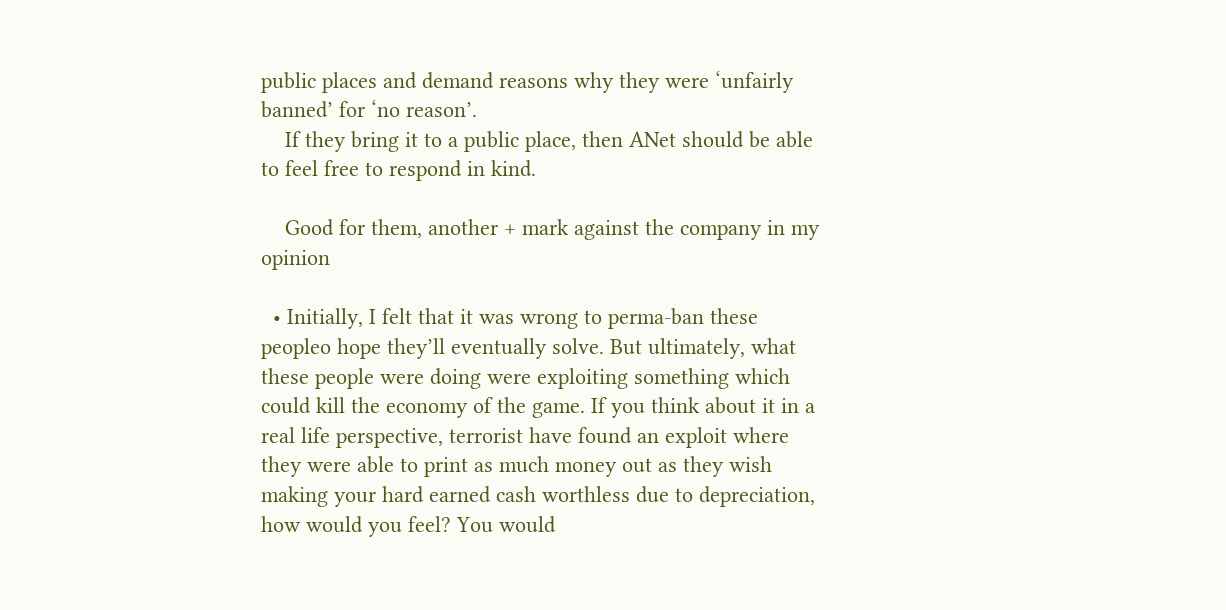public places and demand reasons why they were ‘unfairly banned’ for ‘no reason’.
    If they bring it to a public place, then ANet should be able to feel free to respond in kind.

    Good for them, another + mark against the company in my opinion

  • Initially, I felt that it was wrong to perma-ban these peopleo hope they’ll eventually solve. But ultimately, what these people were doing were exploiting something which could kill the economy of the game. If you think about it in a real life perspective, terrorist have found an exploit where they were able to print as much money out as they wish making your hard earned cash worthless due to depreciation, how would you feel? You would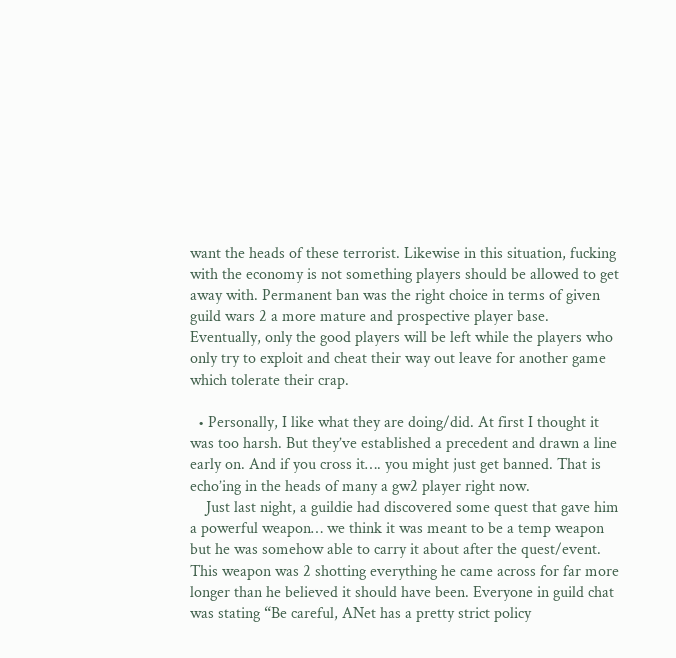want the heads of these terrorist. Likewise in this situation, fucking with the economy is not something players should be allowed to get away with. Permanent ban was the right choice in terms of given guild wars 2 a more mature and prospective player base. Eventually, only the good players will be left while the players who only try to exploit and cheat their way out leave for another game which tolerate their crap.

  • Personally, I like what they are doing/did. At first I thought it was too harsh. But they’ve established a precedent and drawn a line early on. And if you cross it…. you might just get banned. That is echo’ing in the heads of many a gw2 player right now.
    Just last night, a guildie had discovered some quest that gave him a powerful weapon… we think it was meant to be a temp weapon but he was somehow able to carry it about after the quest/event. This weapon was 2 shotting everything he came across for far more longer than he believed it should have been. Everyone in guild chat was stating “Be careful, ANet has a pretty strict policy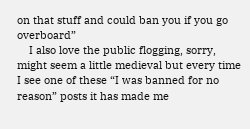on that stuff and could ban you if you go overboard”
    I also love the public flogging, sorry, might seem a little medieval but every time I see one of these “I was banned for no reason” posts it has made me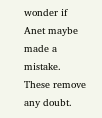wonder if Anet maybe made a mistake. These remove any doubt.